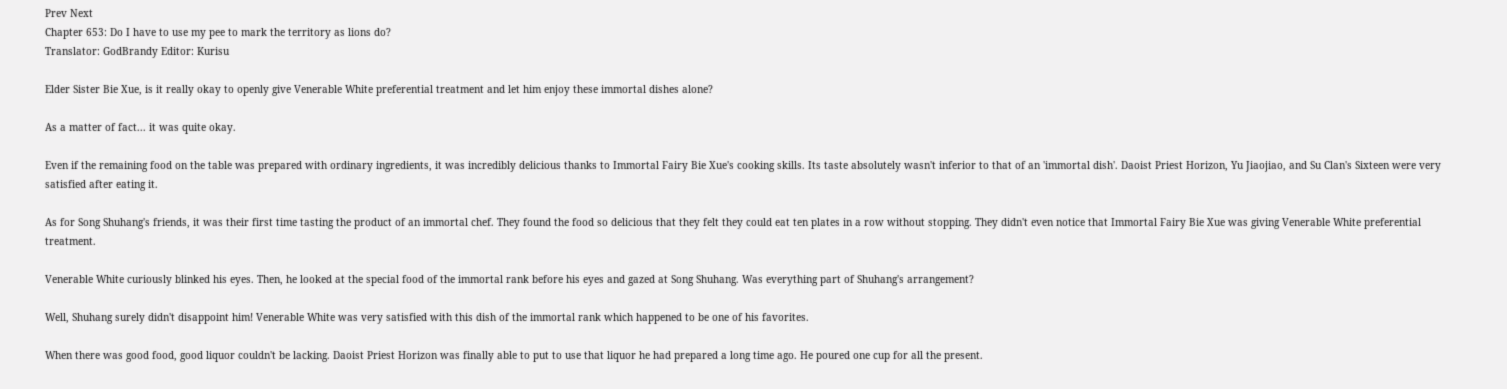Prev Next
Chapter 653: Do I have to use my pee to mark the territory as lions do?
Translator: GodBrandy Editor: Kurisu

Elder Sister Bie Xue, is it really okay to openly give Venerable White preferential treatment and let him enjoy these immortal dishes alone?

As a matter of fact... it was quite okay.

Even if the remaining food on the table was prepared with ordinary ingredients, it was incredibly delicious thanks to Immortal Fairy Bie Xue's cooking skills. Its taste absolutely wasn't inferior to that of an 'immortal dish'. Daoist Priest Horizon, Yu Jiaojiao, and Su Clan's Sixteen were very satisfied after eating it.

As for Song Shuhang's friends, it was their first time tasting the product of an immortal chef. They found the food so delicious that they felt they could eat ten plates in a row without stopping. They didn't even notice that Immortal Fairy Bie Xue was giving Venerable White preferential treatment.

Venerable White curiously blinked his eyes. Then, he looked at the special food of the immortal rank before his eyes and gazed at Song Shuhang. Was everything part of Shuhang's arrangement?

Well, Shuhang surely didn't disappoint him! Venerable White was very satisfied with this dish of the immortal rank which happened to be one of his favorites.

When there was good food, good liquor couldn't be lacking. Daoist Priest Horizon was finally able to put to use that liquor he had prepared a long time ago. He poured one cup for all the present.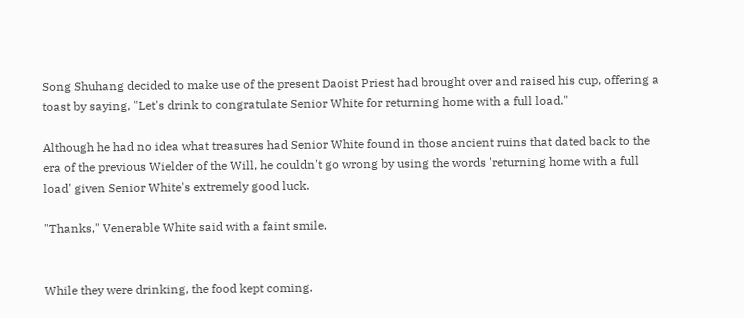Song Shuhang decided to make use of the present Daoist Priest had brought over and raised his cup, offering a toast by saying, "Let's drink to congratulate Senior White for returning home with a full load."

Although he had no idea what treasures had Senior White found in those ancient ruins that dated back to the era of the previous Wielder of the Will, he couldn't go wrong by using the words 'returning home with a full load' given Senior White's extremely good luck.

"Thanks," Venerable White said with a faint smile.


While they were drinking, the food kept coming.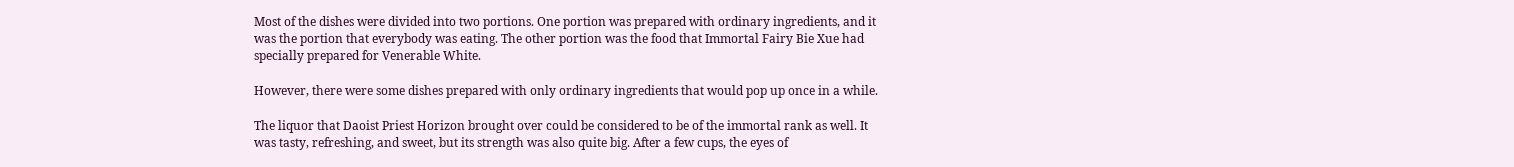Most of the dishes were divided into two portions. One portion was prepared with ordinary ingredients, and it was the portion that everybody was eating. The other portion was the food that Immortal Fairy Bie Xue had specially prepared for Venerable White.

However, there were some dishes prepared with only ordinary ingredients that would pop up once in a while.

The liquor that Daoist Priest Horizon brought over could be considered to be of the immortal rank as well. It was tasty, refreshing, and sweet, but its strength was also quite big. After a few cups, the eyes of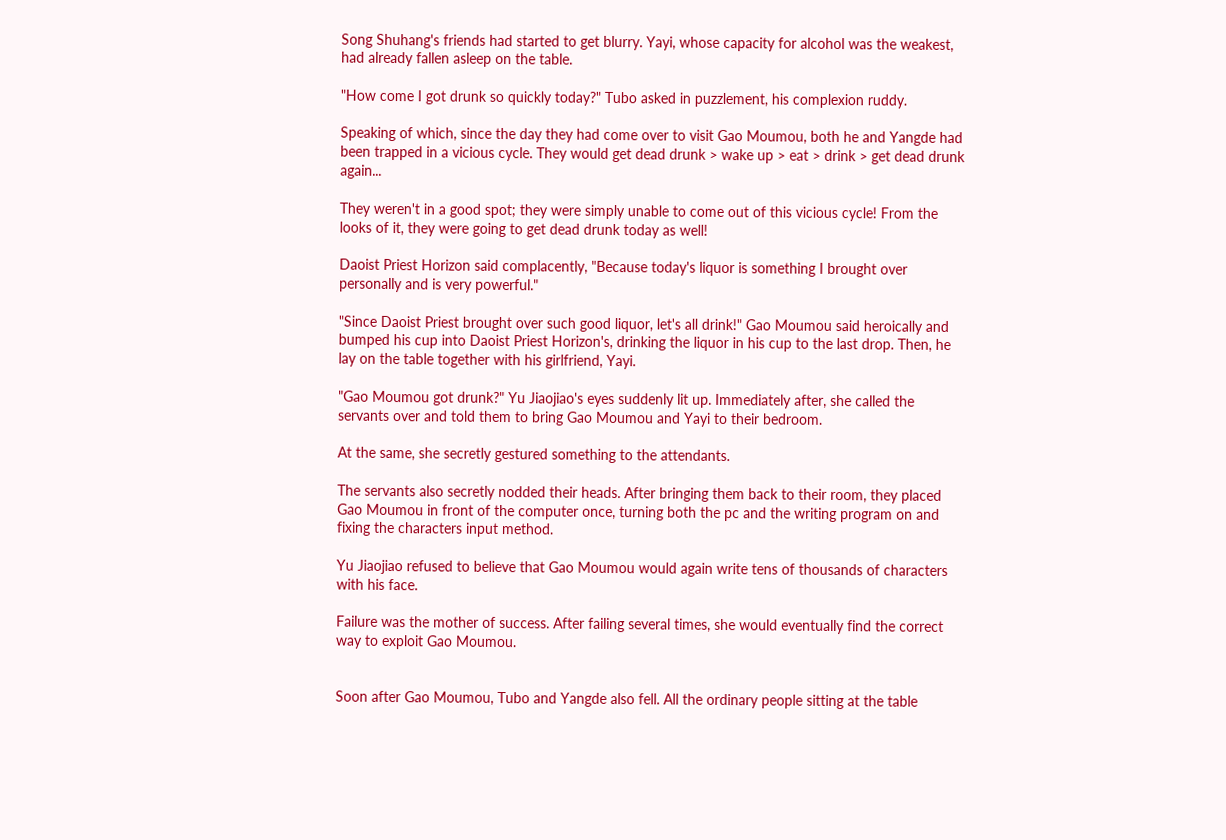Song Shuhang's friends had started to get blurry. Yayi, whose capacity for alcohol was the weakest, had already fallen asleep on the table.

"How come I got drunk so quickly today?" Tubo asked in puzzlement, his complexion ruddy.

Speaking of which, since the day they had come over to visit Gao Moumou, both he and Yangde had been trapped in a vicious cycle. They would get dead drunk > wake up > eat > drink > get dead drunk again...

They weren't in a good spot; they were simply unable to come out of this vicious cycle! From the looks of it, they were going to get dead drunk today as well!

Daoist Priest Horizon said complacently, "Because today's liquor is something I brought over personally and is very powerful."

"Since Daoist Priest brought over such good liquor, let's all drink!" Gao Moumou said heroically and bumped his cup into Daoist Priest Horizon's, drinking the liquor in his cup to the last drop. Then, he lay on the table together with his girlfriend, Yayi.

"Gao Moumou got drunk?" Yu Jiaojiao's eyes suddenly lit up. Immediately after, she called the servants over and told them to bring Gao Moumou and Yayi to their bedroom.

At the same, she secretly gestured something to the attendants.

The servants also secretly nodded their heads. After bringing them back to their room, they placed Gao Moumou in front of the computer once, turning both the pc and the writing program on and fixing the characters input method.

Yu Jiaojiao refused to believe that Gao Moumou would again write tens of thousands of characters with his face.

Failure was the mother of success. After failing several times, she would eventually find the correct way to exploit Gao Moumou.


Soon after Gao Moumou, Tubo and Yangde also fell. All the ordinary people sitting at the table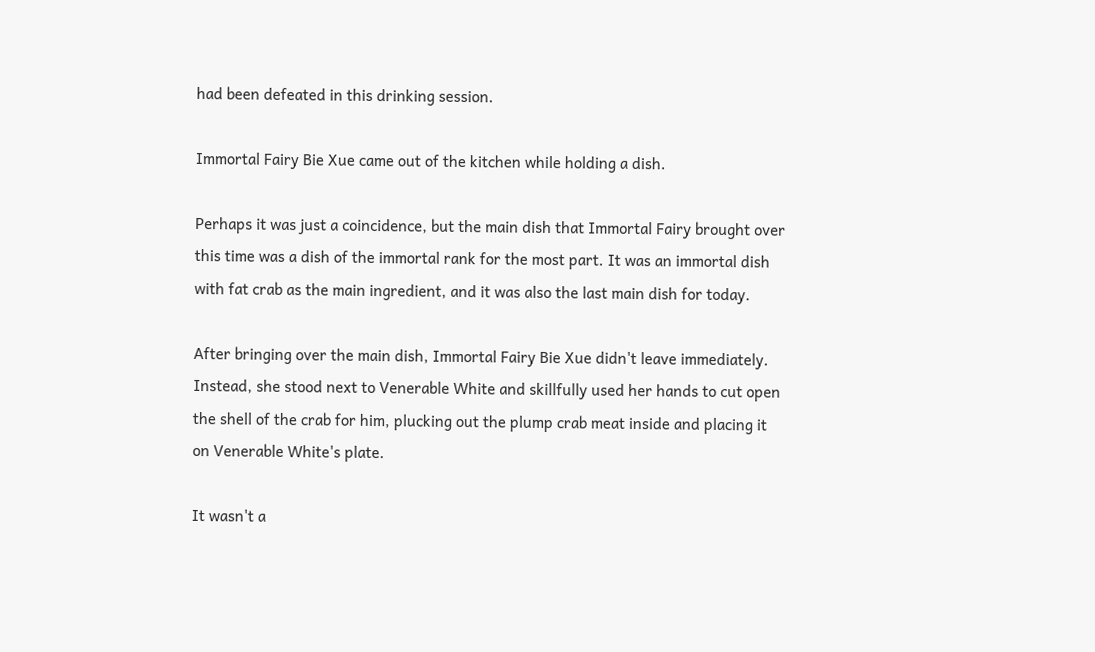had been defeated in this drinking session.

Immortal Fairy Bie Xue came out of the kitchen while holding a dish.

Perhaps it was just a coincidence, but the main dish that Immortal Fairy brought over this time was a dish of the immortal rank for the most part. It was an immortal dish with fat crab as the main ingredient, and it was also the last main dish for today.

After bringing over the main dish, Immortal Fairy Bie Xue didn't leave immediately. Instead, she stood next to Venerable White and skillfully used her hands to cut open the shell of the crab for him, plucking out the plump crab meat inside and placing it on Venerable White's plate.

It wasn't a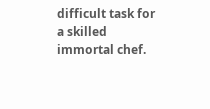difficult task for a skilled immortal chef.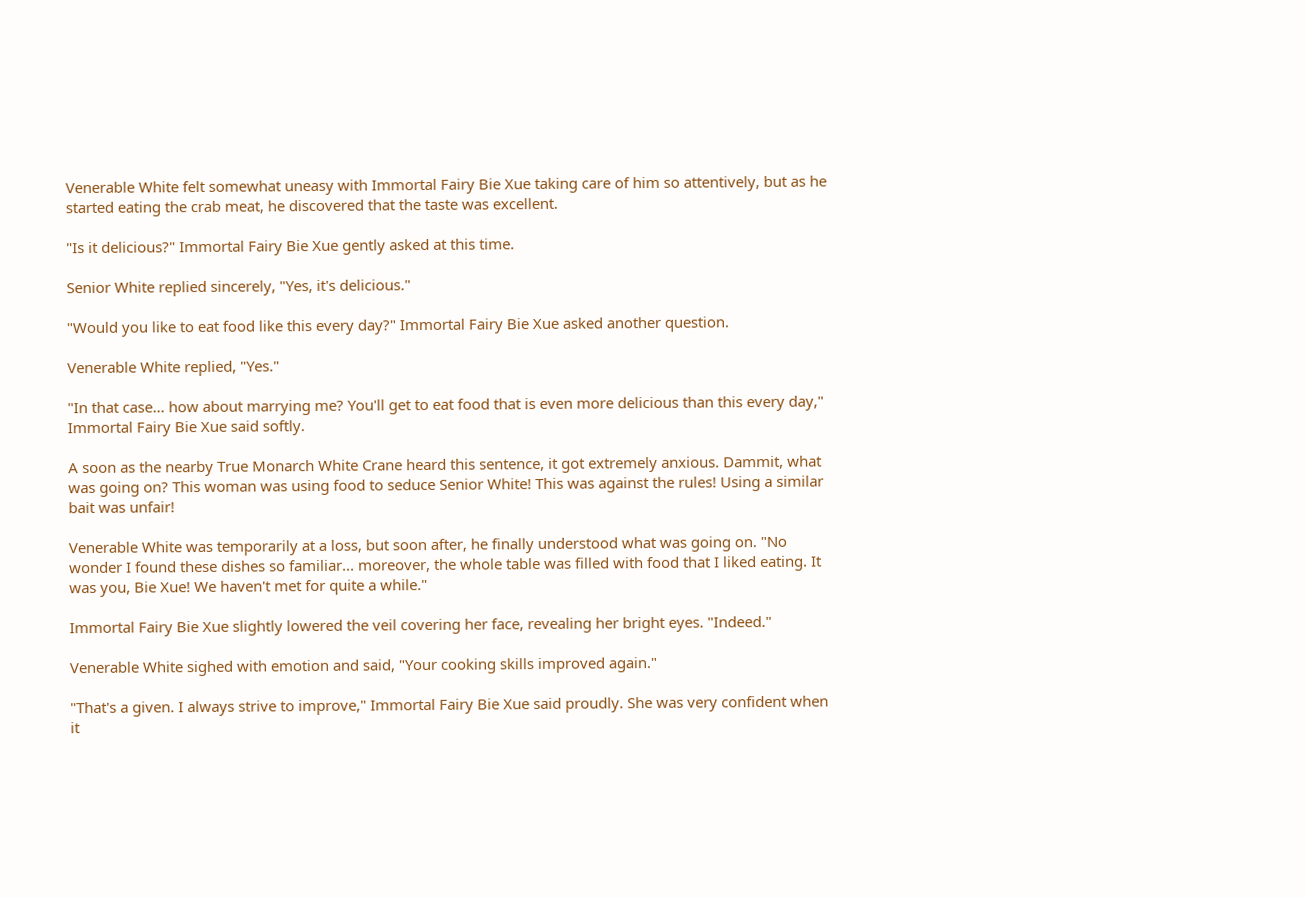Venerable White felt somewhat uneasy with Immortal Fairy Bie Xue taking care of him so attentively, but as he started eating the crab meat, he discovered that the taste was excellent.

"Is it delicious?" Immortal Fairy Bie Xue gently asked at this time.

Senior White replied sincerely, "Yes, it's delicious."

"Would you like to eat food like this every day?" Immortal Fairy Bie Xue asked another question.

Venerable White replied, "Yes."

"In that case... how about marrying me? You'll get to eat food that is even more delicious than this every day," Immortal Fairy Bie Xue said softly.

A soon as the nearby True Monarch White Crane heard this sentence, it got extremely anxious. Dammit, what was going on? This woman was using food to seduce Senior White! This was against the rules! Using a similar bait was unfair!

Venerable White was temporarily at a loss, but soon after, he finally understood what was going on. "No wonder I found these dishes so familiar... moreover, the whole table was filled with food that I liked eating. It was you, Bie Xue! We haven't met for quite a while."

Immortal Fairy Bie Xue slightly lowered the veil covering her face, revealing her bright eyes. "Indeed."

Venerable White sighed with emotion and said, "Your cooking skills improved again."

"That's a given. I always strive to improve," Immortal Fairy Bie Xue said proudly. She was very confident when it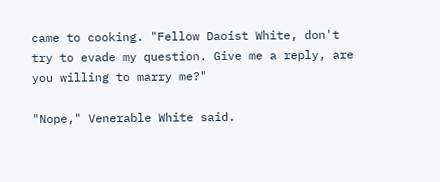came to cooking. "Fellow Daoist White, don't try to evade my question. Give me a reply, are you willing to marry me?"

"Nope," Venerable White said.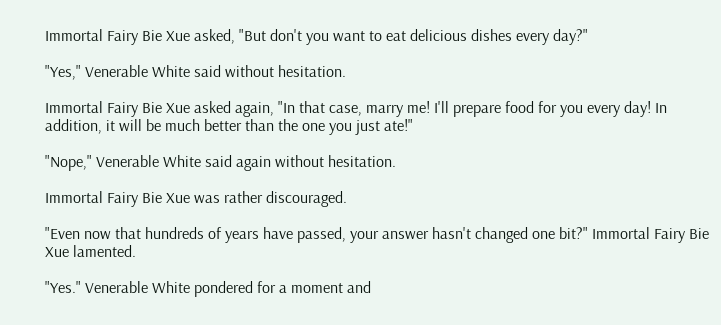Immortal Fairy Bie Xue asked, "But don't you want to eat delicious dishes every day?"

"Yes," Venerable White said without hesitation.

Immortal Fairy Bie Xue asked again, "In that case, marry me! I'll prepare food for you every day! In addition, it will be much better than the one you just ate!"

"Nope," Venerable White said again without hesitation.

Immortal Fairy Bie Xue was rather discouraged.

"Even now that hundreds of years have passed, your answer hasn't changed one bit?" Immortal Fairy Bie Xue lamented.

"Yes." Venerable White pondered for a moment and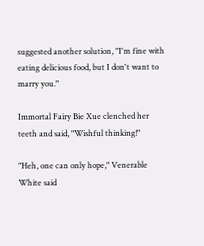suggested another solution, "I'm fine with eating delicious food, but I don't want to marry you."

Immortal Fairy Bie Xue clenched her teeth and said, "Wishful thinking!"

"Heh, one can only hope," Venerable White said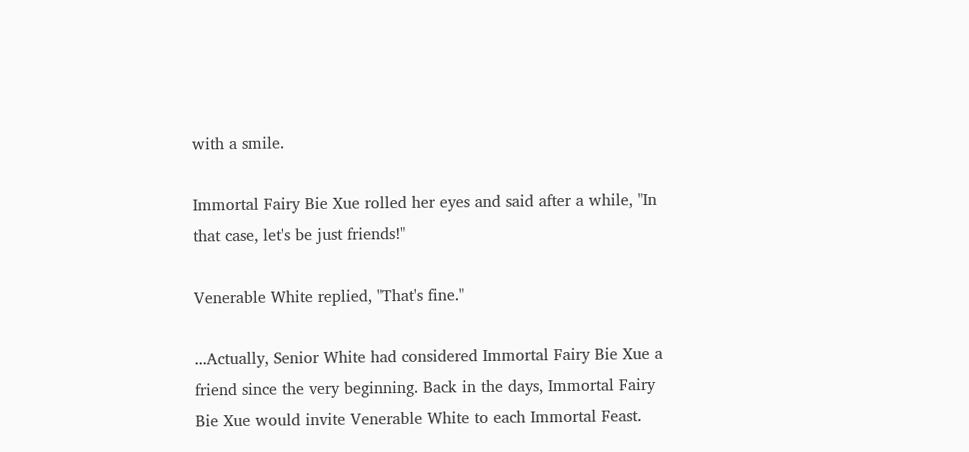with a smile.

Immortal Fairy Bie Xue rolled her eyes and said after a while, "In that case, let's be just friends!"

Venerable White replied, "That's fine."

...Actually, Senior White had considered Immortal Fairy Bie Xue a friend since the very beginning. Back in the days, Immortal Fairy Bie Xue would invite Venerable White to each Immortal Feast.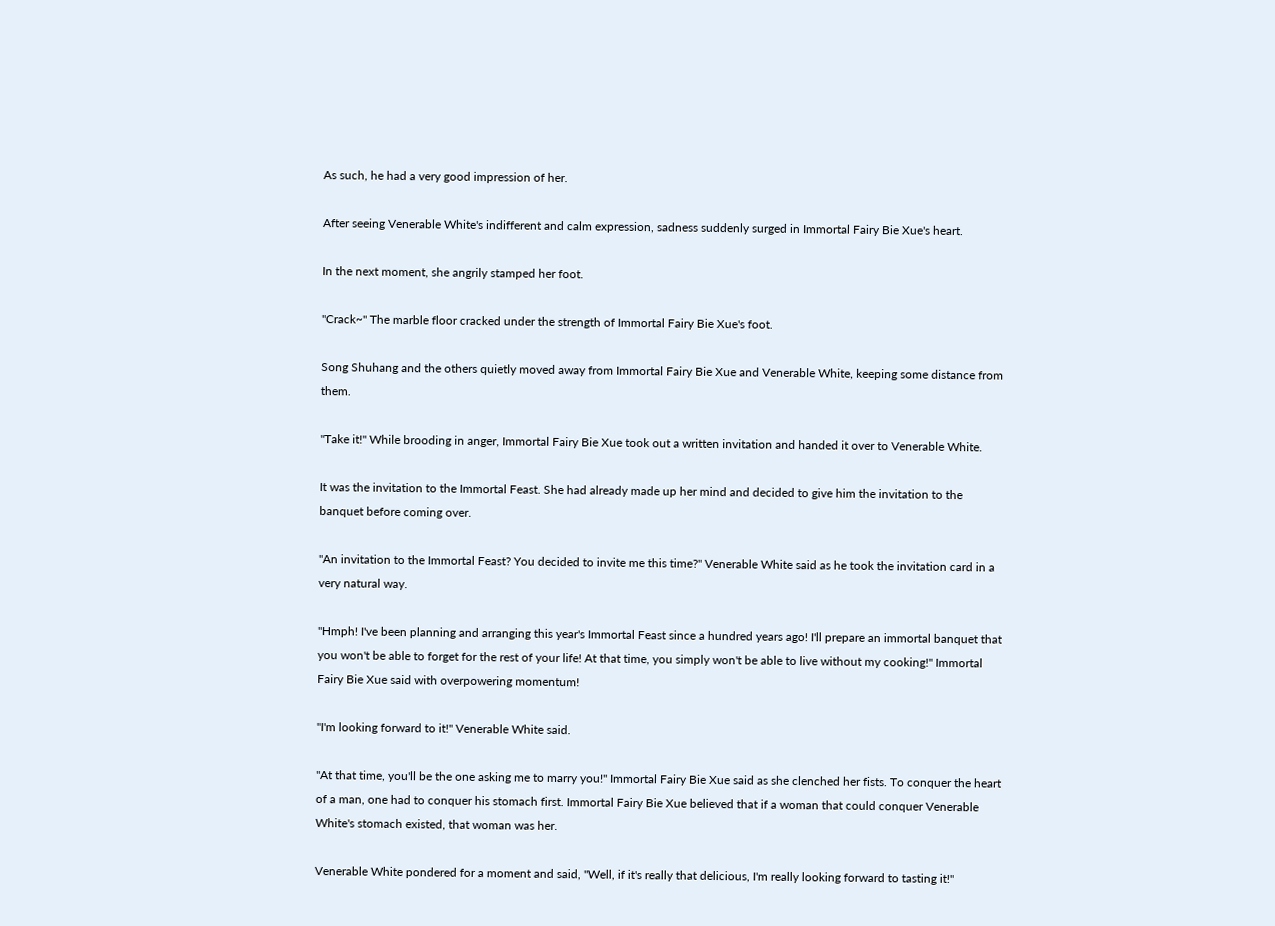As such, he had a very good impression of her.

After seeing Venerable White's indifferent and calm expression, sadness suddenly surged in Immortal Fairy Bie Xue's heart.

In the next moment, she angrily stamped her foot.

"Crack~" The marble floor cracked under the strength of Immortal Fairy Bie Xue's foot.

Song Shuhang and the others quietly moved away from Immortal Fairy Bie Xue and Venerable White, keeping some distance from them.

"Take it!" While brooding in anger, Immortal Fairy Bie Xue took out a written invitation and handed it over to Venerable White.

It was the invitation to the Immortal Feast. She had already made up her mind and decided to give him the invitation to the banquet before coming over.

"An invitation to the Immortal Feast? You decided to invite me this time?" Venerable White said as he took the invitation card in a very natural way.

"Hmph! I've been planning and arranging this year's Immortal Feast since a hundred years ago! I'll prepare an immortal banquet that you won't be able to forget for the rest of your life! At that time, you simply won't be able to live without my cooking!" Immortal Fairy Bie Xue said with overpowering momentum!

"I'm looking forward to it!" Venerable White said.

"At that time, you'll be the one asking me to marry you!" Immortal Fairy Bie Xue said as she clenched her fists. To conquer the heart of a man, one had to conquer his stomach first. Immortal Fairy Bie Xue believed that if a woman that could conquer Venerable White's stomach existed, that woman was her.

Venerable White pondered for a moment and said, "Well, if it's really that delicious, I'm really looking forward to tasting it!"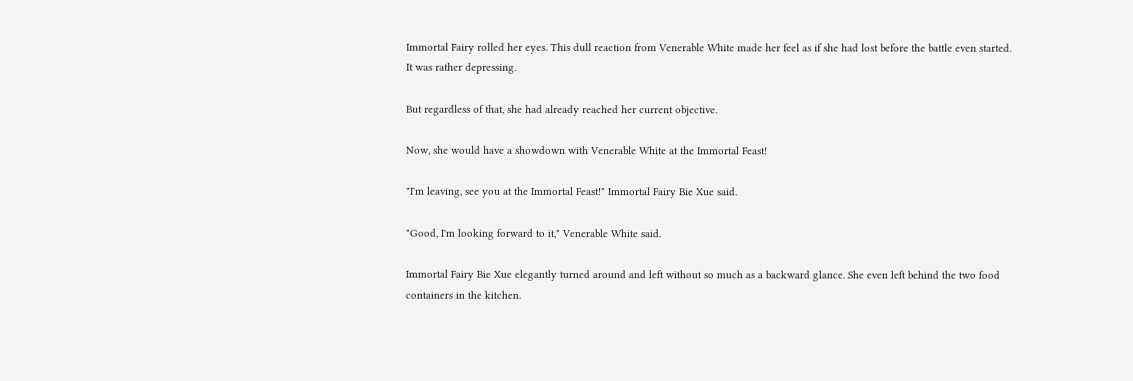Immortal Fairy rolled her eyes. This dull reaction from Venerable White made her feel as if she had lost before the battle even started. It was rather depressing.

But regardless of that, she had already reached her current objective.

Now, she would have a showdown with Venerable White at the Immortal Feast!

"I'm leaving, see you at the Immortal Feast!" Immortal Fairy Bie Xue said.

"Good, I'm looking forward to it," Venerable White said.

Immortal Fairy Bie Xue elegantly turned around and left without so much as a backward glance. She even left behind the two food containers in the kitchen.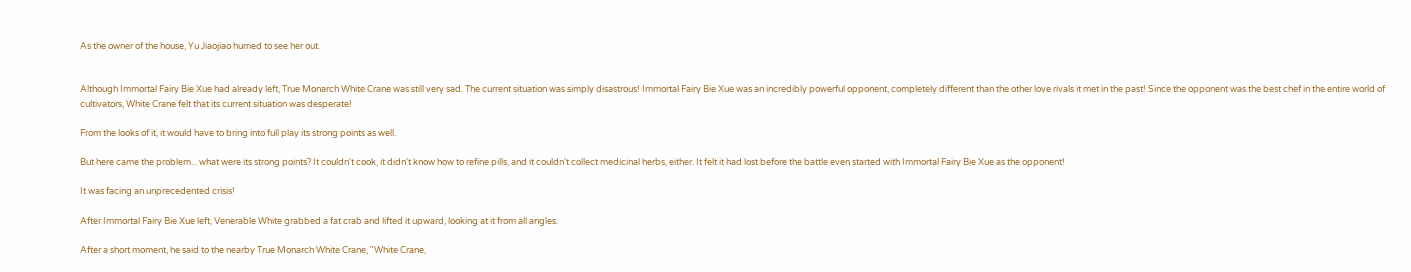As the owner of the house, Yu Jiaojiao hurried to see her out.


Although Immortal Fairy Bie Xue had already left, True Monarch White Crane was still very sad. The current situation was simply disastrous! Immortal Fairy Bie Xue was an incredibly powerful opponent, completely different than the other love rivals it met in the past! Since the opponent was the best chef in the entire world of cultivators, White Crane felt that its current situation was desperate!

From the looks of it, it would have to bring into full play its strong points as well.

But here came the problem... what were its strong points? It couldn't cook, it didn't know how to refine pills, and it couldn't collect medicinal herbs, either. It felt it had lost before the battle even started with Immortal Fairy Bie Xue as the opponent!

It was facing an unprecedented crisis!

After Immortal Fairy Bie Xue left, Venerable White grabbed a fat crab and lifted it upward, looking at it from all angles.

After a short moment, he said to the nearby True Monarch White Crane, "White Crane,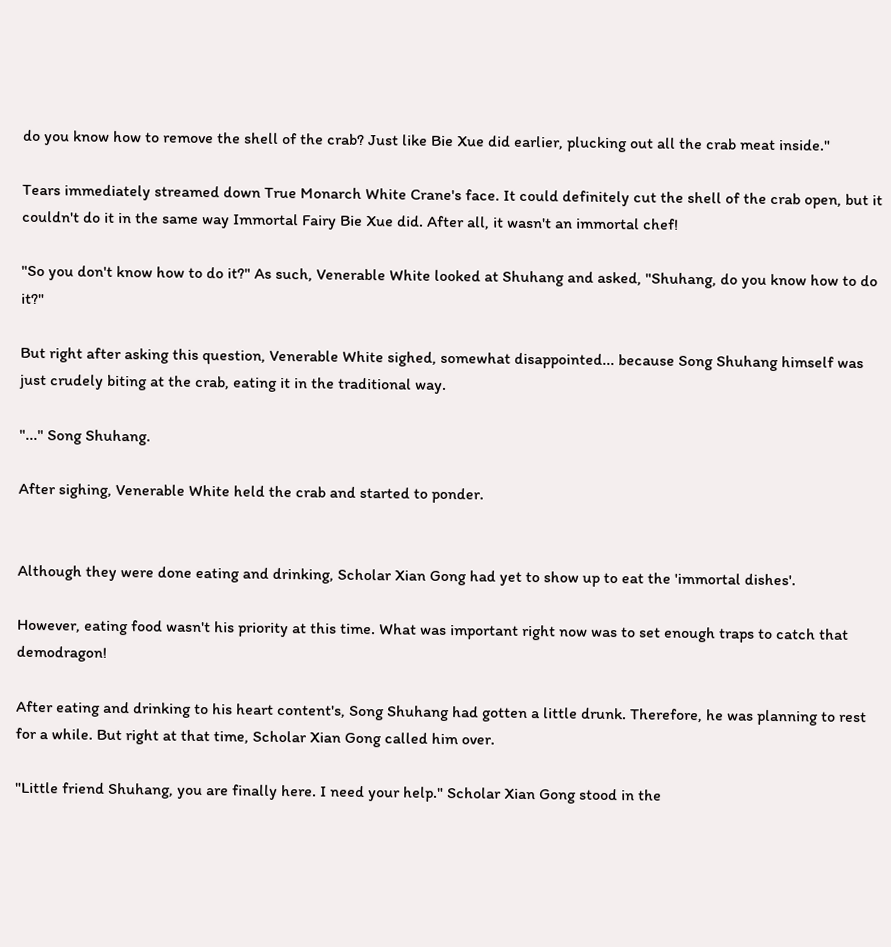do you know how to remove the shell of the crab? Just like Bie Xue did earlier, plucking out all the crab meat inside."

Tears immediately streamed down True Monarch White Crane's face. It could definitely cut the shell of the crab open, but it couldn't do it in the same way Immortal Fairy Bie Xue did. After all, it wasn't an immortal chef!

"So you don't know how to do it?" As such, Venerable White looked at Shuhang and asked, "Shuhang, do you know how to do it?"

But right after asking this question, Venerable White sighed, somewhat disappointed... because Song Shuhang himself was just crudely biting at the crab, eating it in the traditional way.

"..." Song Shuhang.

After sighing, Venerable White held the crab and started to ponder.


Although they were done eating and drinking, Scholar Xian Gong had yet to show up to eat the 'immortal dishes'.

However, eating food wasn't his priority at this time. What was important right now was to set enough traps to catch that demodragon!

After eating and drinking to his heart content's, Song Shuhang had gotten a little drunk. Therefore, he was planning to rest for a while. But right at that time, Scholar Xian Gong called him over.

"Little friend Shuhang, you are finally here. I need your help." Scholar Xian Gong stood in the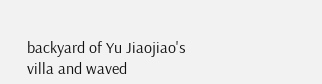backyard of Yu Jiaojiao's villa and waved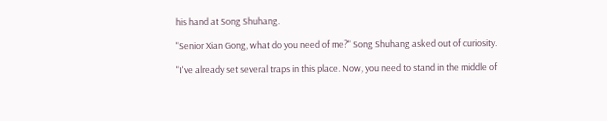his hand at Song Shuhang.

"Senior Xian Gong, what do you need of me?" Song Shuhang asked out of curiosity.

"I've already set several traps in this place. Now, you need to stand in the middle of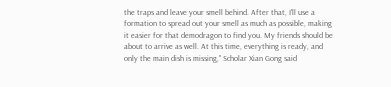the traps and leave your smell behind. After that, I'll use a formation to spread out your smell as much as possible, making it easier for that demodragon to find you. My friends should be about to arrive as well. At this time, everything is ready, and only the main dish is missing," Scholar Xian Gong said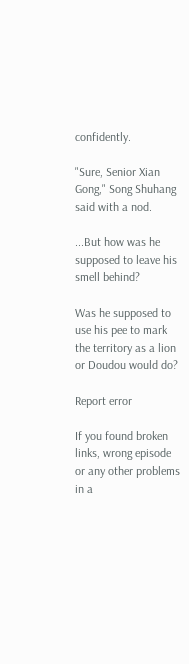confidently.

"Sure, Senior Xian Gong," Song Shuhang said with a nod.

...But how was he supposed to leave his smell behind?

Was he supposed to use his pee to mark the territory as a lion or Doudou would do?

Report error

If you found broken links, wrong episode or any other problems in a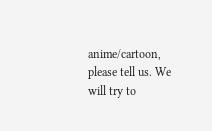anime/cartoon, please tell us. We will try to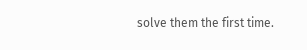solve them the first time.